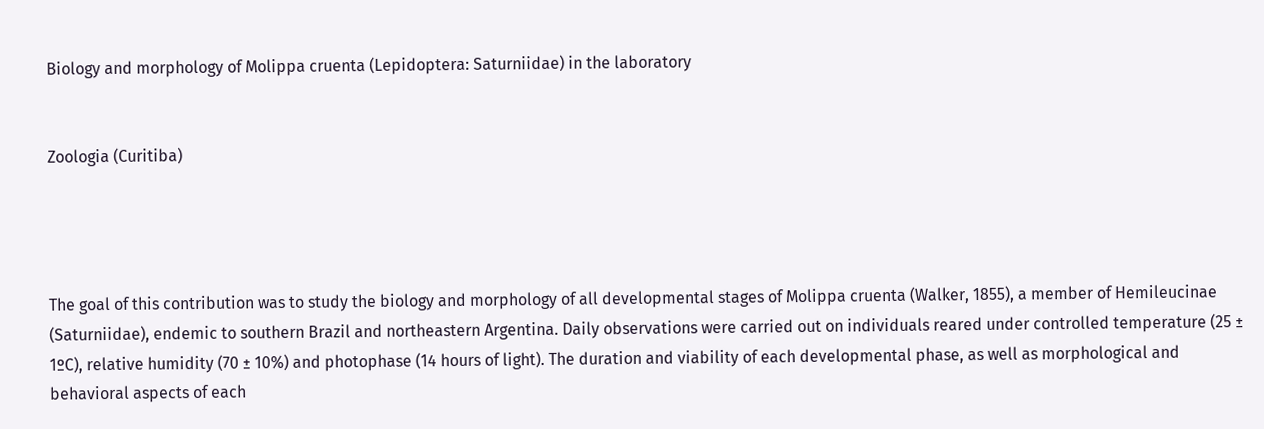Biology and morphology of Molippa cruenta (Lepidoptera: Saturniidae) in the laboratory


Zoologia (Curitiba)




The goal of this contribution was to study the biology and morphology of all developmental stages of Molippa cruenta (Walker, 1855), a member of Hemileucinae (Saturniidae), endemic to southern Brazil and northeastern Argentina. Daily observations were carried out on individuals reared under controlled temperature (25 ± 1ºC), relative humidity (70 ± 10%) and photophase (14 hours of light). The duration and viability of each developmental phase, as well as morphological and behavioral aspects of each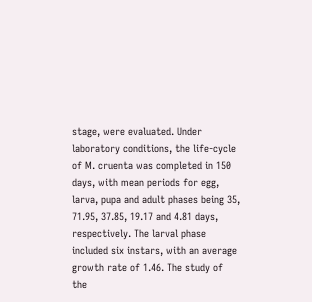stage, were evaluated. Under laboratory conditions, the life-cycle of M. cruenta was completed in 150 days, with mean periods for egg, larva, pupa and adult phases being 35, 71.95, 37.85, 19.17 and 4.81 days, respectively. The larval phase included six instars, with an average growth rate of 1.46. The study of the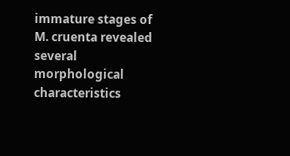immature stages of M. cruenta revealed several morphological characteristics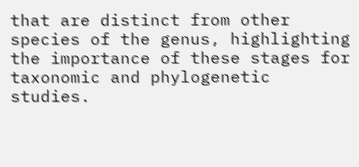that are distinct from other species of the genus, highlighting the importance of these stages for taxonomic and phylogenetic studies.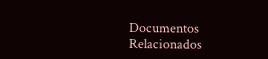Documentos Relacionados